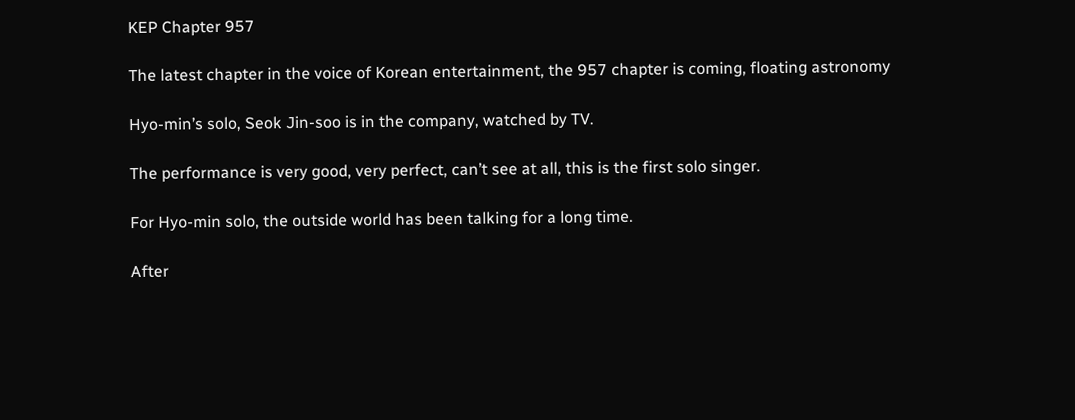KEP Chapter 957

The latest chapter in the voice of Korean entertainment, the 957 chapter is coming, floating astronomy

Hyo-min’s solo, Seok Jin-soo is in the company, watched by TV.

The performance is very good, very perfect, can’t see at all, this is the first solo singer.

For Hyo-min solo, the outside world has been talking for a long time.

After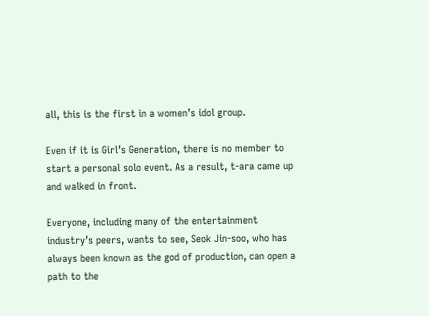all, this is the first in a women’s idol group.

Even if it is Girl’s Generation, there is no member to start a personal solo event. As a result, t-ara came up and walked in front.

Everyone, including many of the entertainment industry’s peers, wants to see, Seok Jin-soo, who has always been known as the god of production, can open a path to the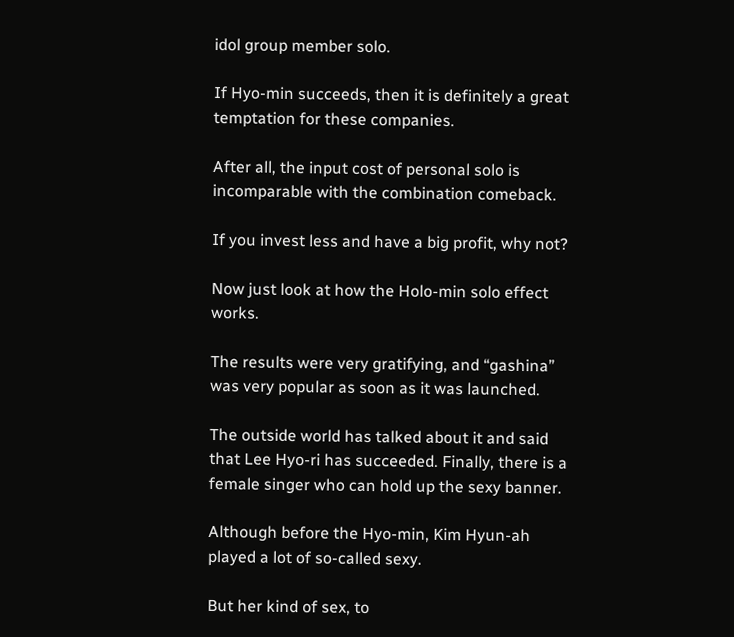idol group member solo.

If Hyo-min succeeds, then it is definitely a great temptation for these companies.

After all, the input cost of personal solo is incomparable with the combination comeback.

If you invest less and have a big profit, why not?

Now just look at how the Holo-min solo effect works.

The results were very gratifying, and “gashina” was very popular as soon as it was launched.

The outside world has talked about it and said that Lee Hyo-ri has succeeded. Finally, there is a female singer who can hold up the sexy banner.

Although before the Hyo-min, Kim Hyun-ah played a lot of so-called sexy.

But her kind of sex, to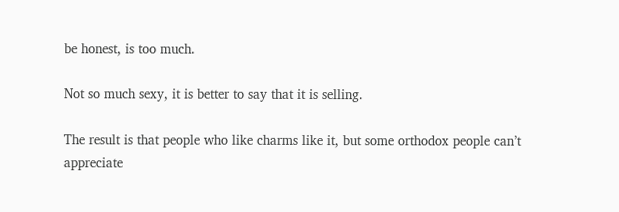be honest, is too much.

Not so much sexy, it is better to say that it is selling.

The result is that people who like charms like it, but some orthodox people can’t appreciate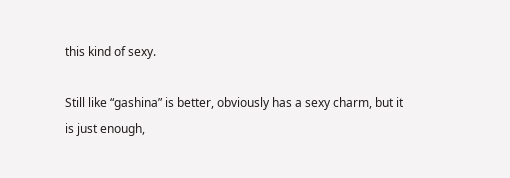this kind of sexy.

Still like “gashina” is better, obviously has a sexy charm, but it is just enough,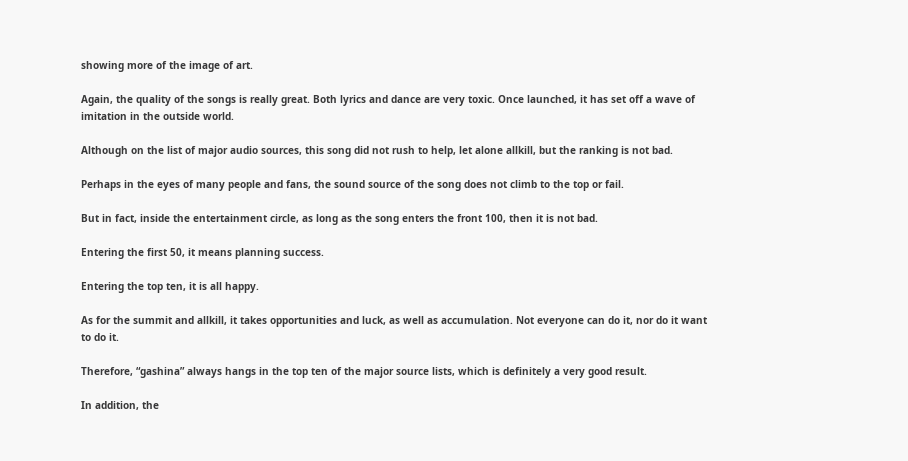showing more of the image of art.

Again, the quality of the songs is really great. Both lyrics and dance are very toxic. Once launched, it has set off a wave of imitation in the outside world.

Although on the list of major audio sources, this song did not rush to help, let alone allkill, but the ranking is not bad.

Perhaps in the eyes of many people and fans, the sound source of the song does not climb to the top or fail.

But in fact, inside the entertainment circle, as long as the song enters the front 100, then it is not bad.

Entering the first 50, it means planning success.

Entering the top ten, it is all happy.

As for the summit and allkill, it takes opportunities and luck, as well as accumulation. Not everyone can do it, nor do it want to do it.

Therefore, “gashina” always hangs in the top ten of the major source lists, which is definitely a very good result.

In addition, the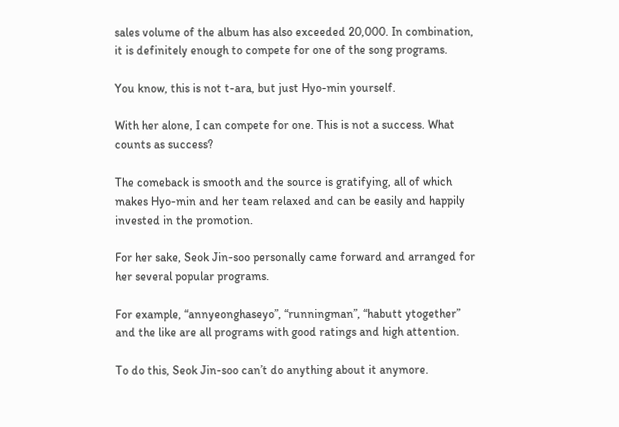sales volume of the album has also exceeded 20,000. In combination, it is definitely enough to compete for one of the song programs.

You know, this is not t-ara, but just Hyo-min yourself.

With her alone, I can compete for one. This is not a success. What counts as success?

The comeback is smooth and the source is gratifying, all of which makes Hyo-min and her team relaxed and can be easily and happily invested in the promotion.

For her sake, Seok Jin-soo personally came forward and arranged for her several popular programs.

For example, “annyeonghaseyo”, “runningman”, “habutt ytogether” and the like are all programs with good ratings and high attention.

To do this, Seok Jin-soo can’t do anything about it anymore.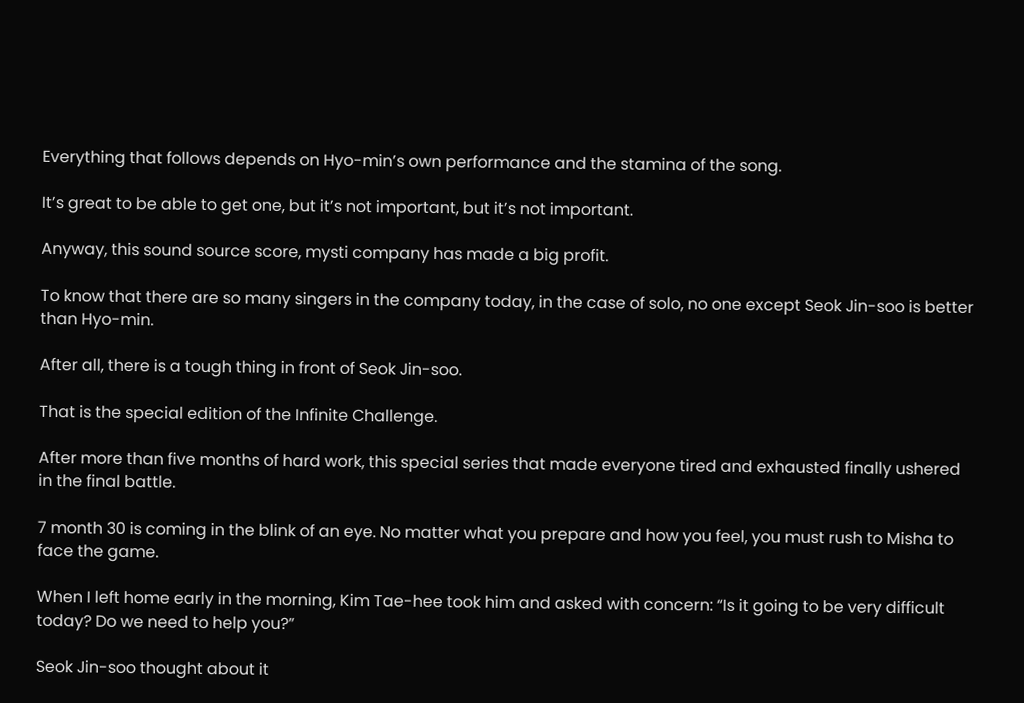Everything that follows depends on Hyo-min’s own performance and the stamina of the song.

It’s great to be able to get one, but it’s not important, but it’s not important.

Anyway, this sound source score, mysti company has made a big profit.

To know that there are so many singers in the company today, in the case of solo, no one except Seok Jin-soo is better than Hyo-min.

After all, there is a tough thing in front of Seok Jin-soo.

That is the special edition of the Infinite Challenge.

After more than five months of hard work, this special series that made everyone tired and exhausted finally ushered in the final battle.

7 month 30 is coming in the blink of an eye. No matter what you prepare and how you feel, you must rush to Misha to face the game.

When I left home early in the morning, Kim Tae-hee took him and asked with concern: “Is it going to be very difficult today? Do we need to help you?”

Seok Jin-soo thought about it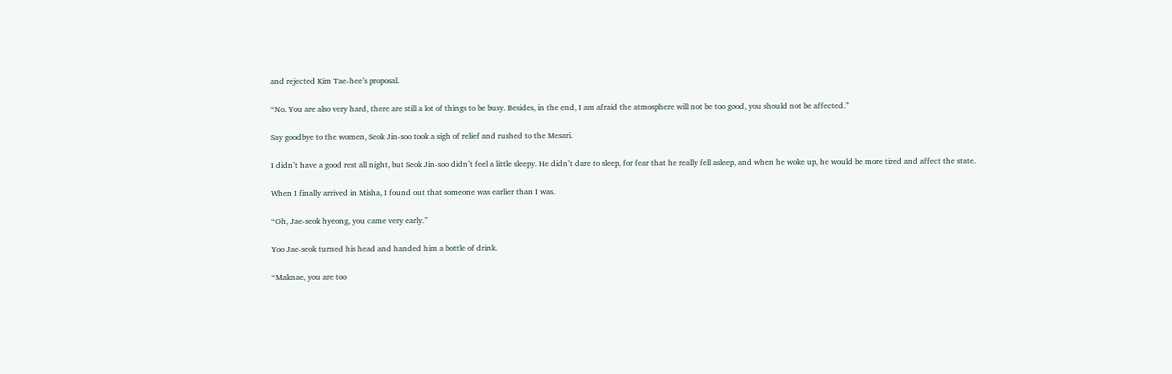and rejected Kim Tae-hee’s proposal.

“No. You are also very hard, there are still a lot of things to be busy. Besides, in the end, I am afraid the atmosphere will not be too good, you should not be affected.”

Say goodbye to the women, Seok Jin-soo took a sigh of relief and rushed to the Mesari.

I didn’t have a good rest all night, but Seok Jin-soo didn’t feel a little sleepy. He didn’t dare to sleep, for fear that he really fell asleep, and when he woke up, he would be more tired and affect the state.

When I finally arrived in Misha, I found out that someone was earlier than I was.

“Oh, Jae-seok hyeong, you came very early.”

Yoo Jae-seok turned his head and handed him a bottle of drink.

“Maknae, you are too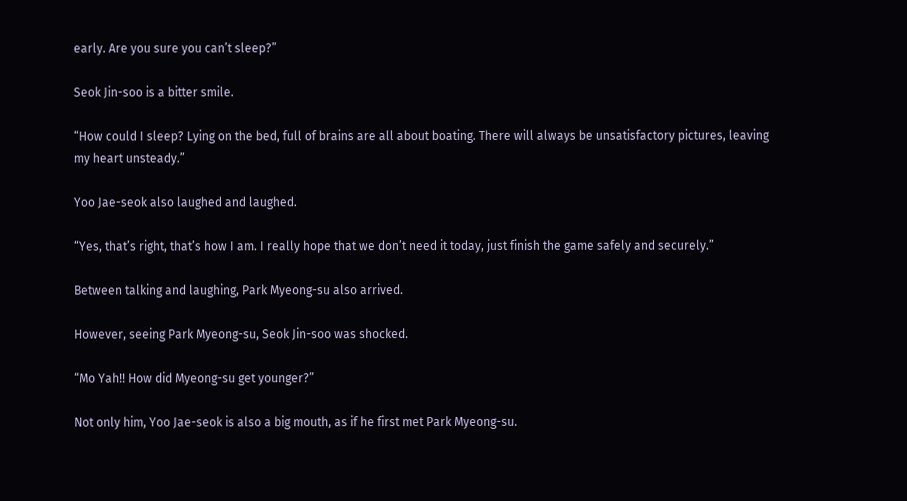early. Are you sure you can’t sleep?”

Seok Jin-soo is a bitter smile.

“How could I sleep? Lying on the bed, full of brains are all about boating. There will always be unsatisfactory pictures, leaving my heart unsteady.”

Yoo Jae-seok also laughed and laughed.

“Yes, that’s right, that’s how I am. I really hope that we don’t need it today, just finish the game safely and securely.”

Between talking and laughing, Park Myeong-su also arrived.

However, seeing Park Myeong-su, Seok Jin-soo was shocked.

“Mo Yah!! How did Myeong-su get younger?”

Not only him, Yoo Jae-seok is also a big mouth, as if he first met Park Myeong-su.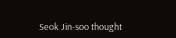Seok Jin-soo thought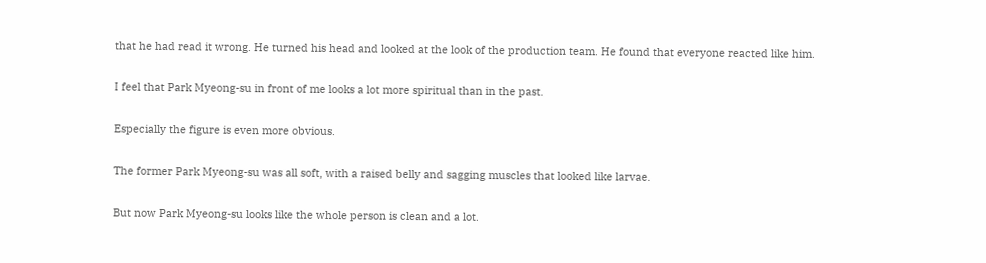that he had read it wrong. He turned his head and looked at the look of the production team. He found that everyone reacted like him.

I feel that Park Myeong-su in front of me looks a lot more spiritual than in the past.

Especially the figure is even more obvious.

The former Park Myeong-su was all soft, with a raised belly and sagging muscles that looked like larvae.

But now Park Myeong-su looks like the whole person is clean and a lot.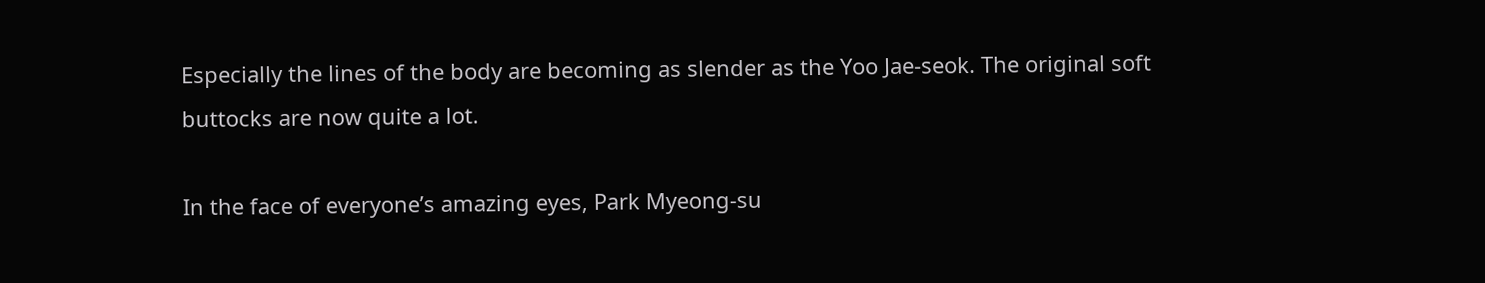Especially the lines of the body are becoming as slender as the Yoo Jae-seok. The original soft buttocks are now quite a lot.

In the face of everyone’s amazing eyes, Park Myeong-su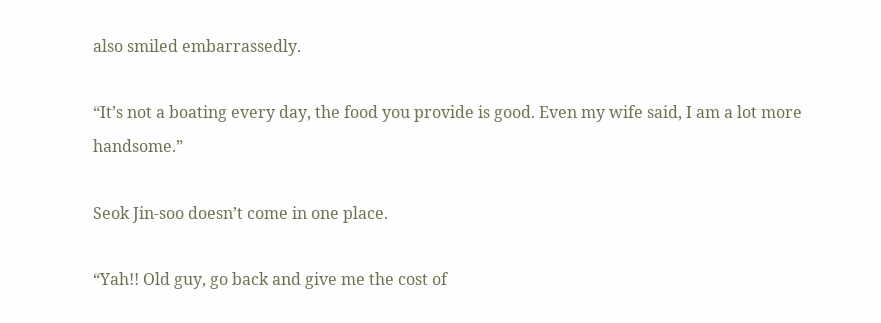also smiled embarrassedly.

“It’s not a boating every day, the food you provide is good. Even my wife said, I am a lot more handsome.”

Seok Jin-soo doesn’t come in one place.

“Yah!! Old guy, go back and give me the cost of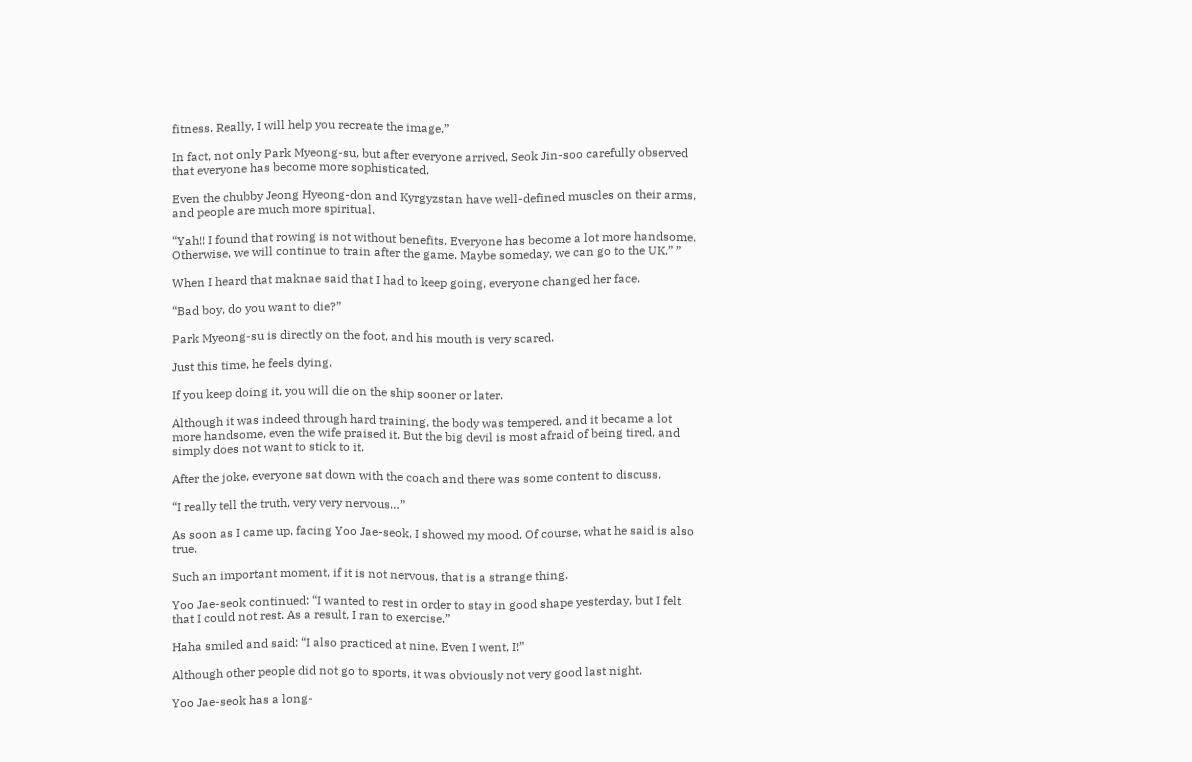fitness. Really, I will help you recreate the image.”

In fact, not only Park Myeong-su, but after everyone arrived, Seok Jin-soo carefully observed that everyone has become more sophisticated.

Even the chubby Jeong Hyeong-don and Kyrgyzstan have well-defined muscles on their arms, and people are much more spiritual.

“Yah!! I found that rowing is not without benefits. Everyone has become a lot more handsome. Otherwise, we will continue to train after the game. Maybe someday, we can go to the UK.” ”

When I heard that maknae said that I had to keep going, everyone changed her face.

“Bad boy, do you want to die?”

Park Myeong-su is directly on the foot, and his mouth is very scared.

Just this time, he feels dying.

If you keep doing it, you will die on the ship sooner or later.

Although it was indeed through hard training, the body was tempered, and it became a lot more handsome, even the wife praised it. But the big devil is most afraid of being tired, and simply does not want to stick to it.

After the joke, everyone sat down with the coach and there was some content to discuss.

“I really tell the truth, very very nervous…”

As soon as I came up, facing Yoo Jae-seok, I showed my mood. Of course, what he said is also true.

Such an important moment, if it is not nervous, that is a strange thing.

Yoo Jae-seok continued: “I wanted to rest in order to stay in good shape yesterday, but I felt that I could not rest. As a result, I ran to exercise.”

Haha smiled and said: “I also practiced at nine. Even I went, I!”

Although other people did not go to sports, it was obviously not very good last night.

Yoo Jae-seok has a long-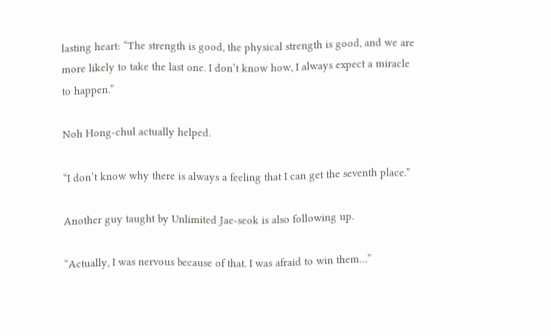lasting heart: “The strength is good, the physical strength is good, and we are more likely to take the last one. I don’t know how, I always expect a miracle to happen.”

Noh Hong-chul actually helped.

“I don’t know why there is always a feeling that I can get the seventh place.”

Another guy taught by Unlimited Jae-seok is also following up.

“Actually, I was nervous because of that. I was afraid to win them…”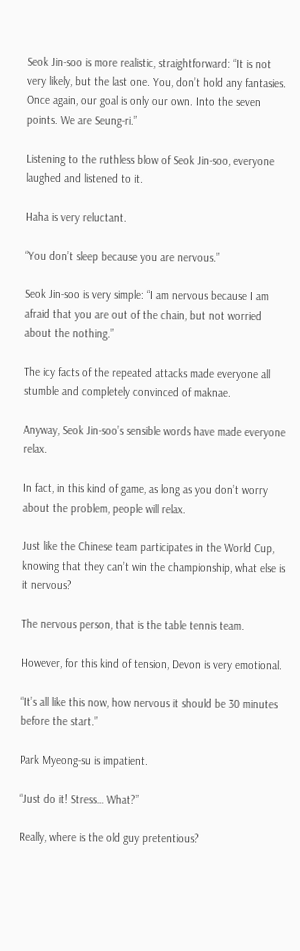Seok Jin-soo is more realistic, straightforward: “It is not very likely, but the last one. You, don’t hold any fantasies. Once again, our goal is only our own. Into the seven points. We are Seung-ri.”

Listening to the ruthless blow of Seok Jin-soo, everyone laughed and listened to it.

Haha is very reluctant.

“You don’t sleep because you are nervous.”

Seok Jin-soo is very simple: “I am nervous because I am afraid that you are out of the chain, but not worried about the nothing.”

The icy facts of the repeated attacks made everyone all stumble and completely convinced of maknae.

Anyway, Seok Jin-soo’s sensible words have made everyone relax.

In fact, in this kind of game, as long as you don’t worry about the problem, people will relax.

Just like the Chinese team participates in the World Cup, knowing that they can’t win the championship, what else is it nervous?

The nervous person, that is the table tennis team.

However, for this kind of tension, Devon is very emotional.

“It’s all like this now, how nervous it should be 30 minutes before the start.”

Park Myeong-su is impatient.

“Just do it! Stress… What?”

Really, where is the old guy pretentious?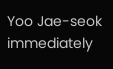Yoo Jae-seok immediately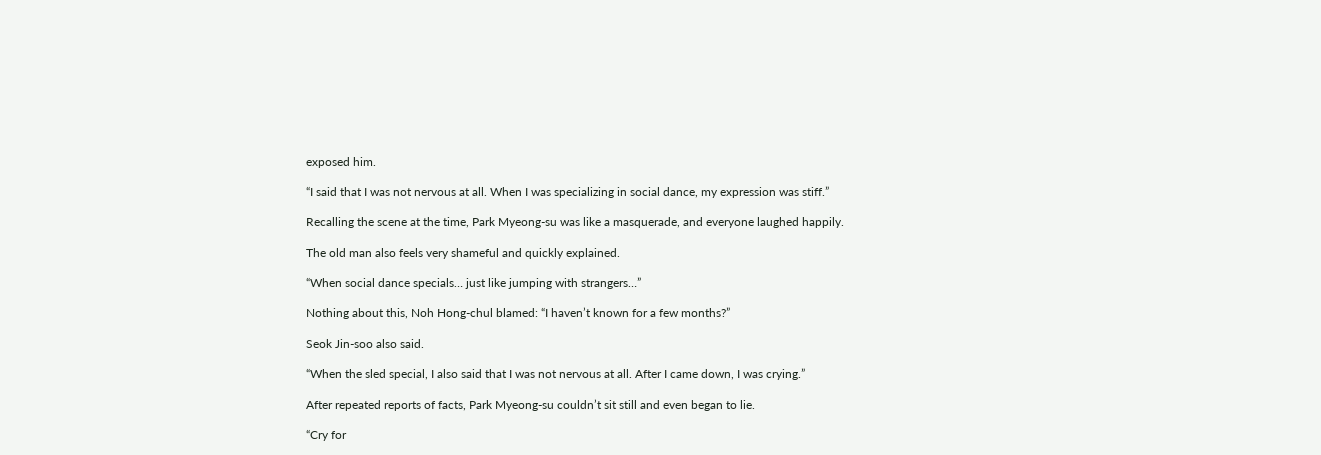exposed him.

“I said that I was not nervous at all. When I was specializing in social dance, my expression was stiff.”

Recalling the scene at the time, Park Myeong-su was like a masquerade, and everyone laughed happily.

The old man also feels very shameful and quickly explained.

“When social dance specials… just like jumping with strangers…”

Nothing about this, Noh Hong-chul blamed: “I haven’t known for a few months?”

Seok Jin-soo also said.

“When the sled special, I also said that I was not nervous at all. After I came down, I was crying.”

After repeated reports of facts, Park Myeong-su couldn’t sit still and even began to lie.

“Cry for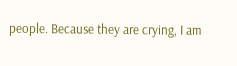people. Because they are crying, I am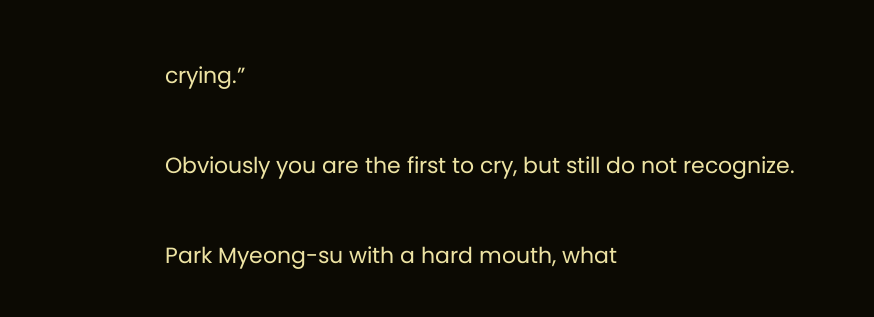crying.”

Obviously you are the first to cry, but still do not recognize.

Park Myeong-su with a hard mouth, what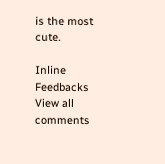is the most cute.

Inline Feedbacks
View all comments